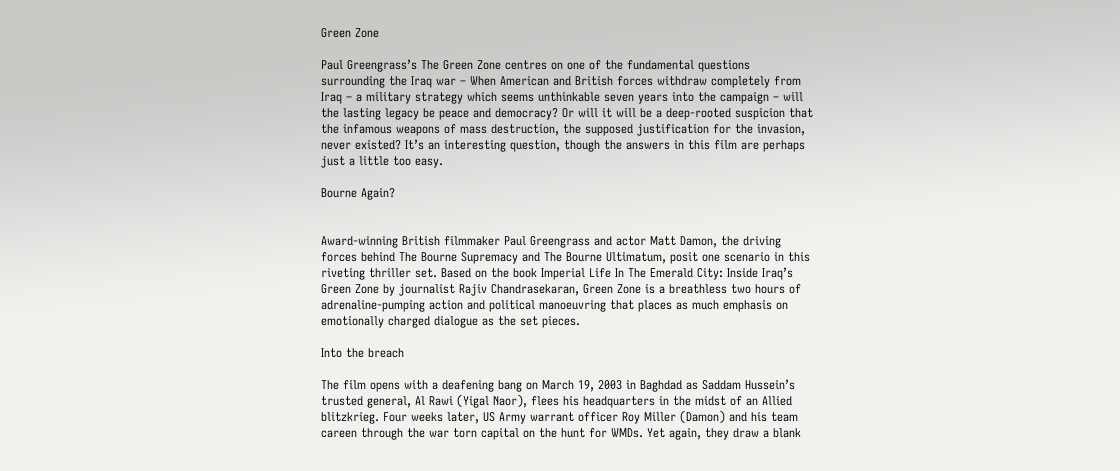Green Zone

Paul Greengrass’s The Green Zone centres on one of the fundamental questions surrounding the Iraq war – When American and British forces withdraw completely from Iraq – a military strategy which seems unthinkable seven years into the campaign – will the lasting legacy be peace and democracy? Or will it will be a deep-rooted suspicion that the infamous weapons of mass destruction, the supposed justification for the invasion, never existed? It’s an interesting question, though the answers in this film are perhaps just a little too easy.

Bourne Again?


Award-winning British filmmaker Paul Greengrass and actor Matt Damon, the driving forces behind The Bourne Supremacy and The Bourne Ultimatum, posit one scenario in this riveting thriller set. Based on the book Imperial Life In The Emerald City: Inside Iraq’s Green Zone by journalist Rajiv Chandrasekaran, Green Zone is a breathless two hours of adrenaline-pumping action and political manoeuvring that places as much emphasis on emotionally charged dialogue as the set pieces.

Into the breach

The film opens with a deafening bang on March 19, 2003 in Baghdad as Saddam Hussein’s trusted general, Al Rawi (Yigal Naor), flees his headquarters in the midst of an Allied blitzkrieg. Four weeks later, US Army warrant officer Roy Miller (Damon) and his team careen through the war torn capital on the hunt for WMDs. Yet again, they draw a blank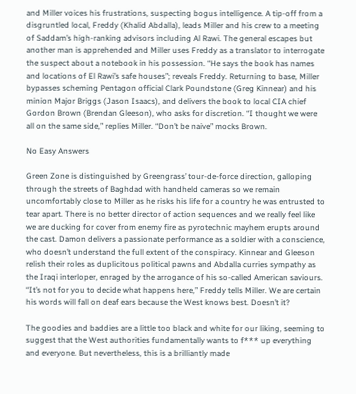and Miller voices his frustrations, suspecting bogus intelligence. A tip-off from a disgruntled local, Freddy (Khalid Abdalla), leads Miller and his crew to a meeting of Saddam’s high-ranking advisors including Al Rawi. The general escapes but another man is apprehended and Miller uses Freddy as a translator to interrogate the suspect about a notebook in his possession. “He says the book has names and locations of El Rawi’s safe houses”; reveals Freddy. Returning to base, Miller bypasses scheming Pentagon official Clark Poundstone (Greg Kinnear) and his minion Major Briggs (Jason Isaacs), and delivers the book to local CIA chief Gordon Brown (Brendan Gleeson), who asks for discretion. “I thought we were all on the same side,” replies Miller. “Don’t be naive” mocks Brown.

No Easy Answers

Green Zone is distinguished by Greengrass’ tour-de-force direction, galloping through the streets of Baghdad with handheld cameras so we remain uncomfortably close to Miller as he risks his life for a country he was entrusted to tear apart. There is no better director of action sequences and we really feel like we are ducking for cover from enemy fire as pyrotechnic mayhem erupts around the cast. Damon delivers a passionate performance as a soldier with a conscience, who doesn’t understand the full extent of the conspiracy. Kinnear and Gleeson relish their roles as duplicitous political pawns and Abdalla curries sympathy as the Iraqi interloper, enraged by the arrogance of his so-called American saviours. “It’s not for you to decide what happens here,” Freddy tells Miller. We are certain his words will fall on deaf ears because the West knows best. Doesn’t it?

The goodies and baddies are a little too black and white for our liking, seeming to suggest that the West authorities fundamentally wants to f*** up everything and everyone. But nevertheless, this is a brilliantly made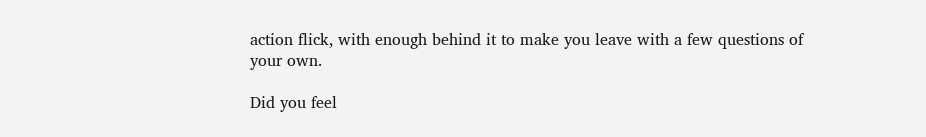action flick, with enough behind it to make you leave with a few questions of your own.

Did you feel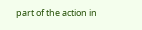part of the action in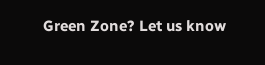Green Zone? Let us know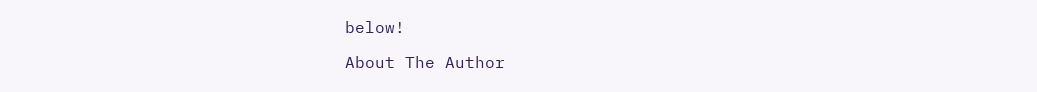below!

About The Author